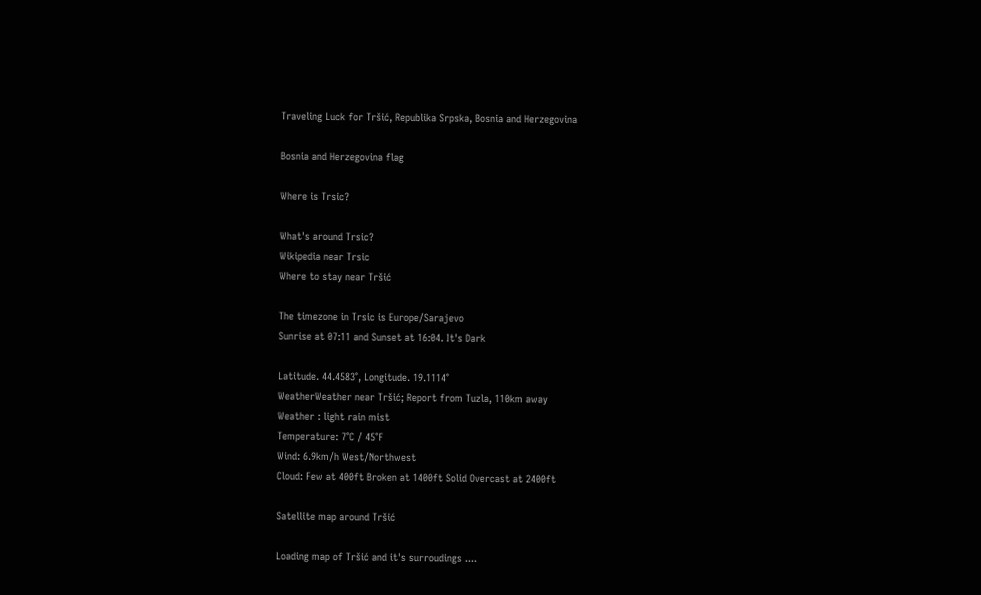Traveling Luck for Tršić, Republika Srpska, Bosnia and Herzegovina

Bosnia and Herzegovina flag

Where is Trsic?

What's around Trsic?
Wikipedia near Trsic
Where to stay near Tršić

The timezone in Trsic is Europe/Sarajevo
Sunrise at 07:11 and Sunset at 16:04. It's Dark

Latitude. 44.4583°, Longitude. 19.1114°
WeatherWeather near Tršić; Report from Tuzla, 110km away
Weather : light rain mist
Temperature: 7°C / 45°F
Wind: 6.9km/h West/Northwest
Cloud: Few at 400ft Broken at 1400ft Solid Overcast at 2400ft

Satellite map around Tršić

Loading map of Tršić and it's surroudings ....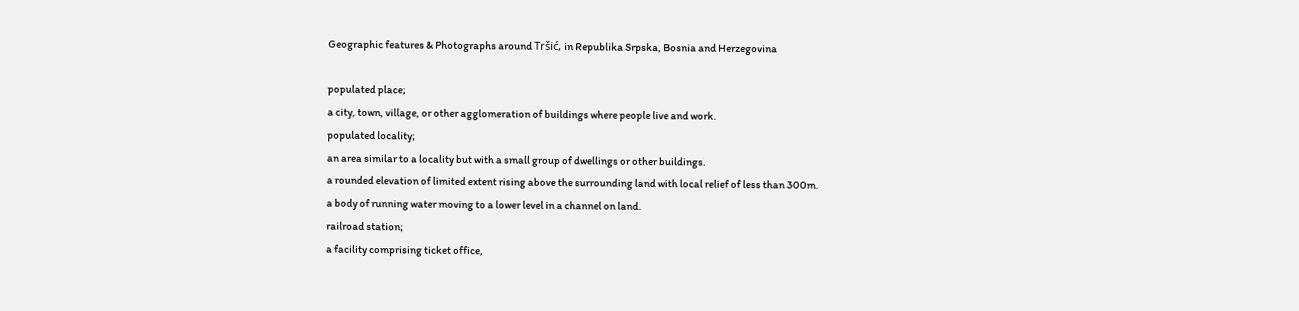Geographic features & Photographs around Tršić, in Republika Srpska, Bosnia and Herzegovina

populated place;
a city, town, village, or other agglomeration of buildings where people live and work.
populated locality;
an area similar to a locality but with a small group of dwellings or other buildings.
a rounded elevation of limited extent rising above the surrounding land with local relief of less than 300m.
a body of running water moving to a lower level in a channel on land.
railroad station;
a facility comprising ticket office,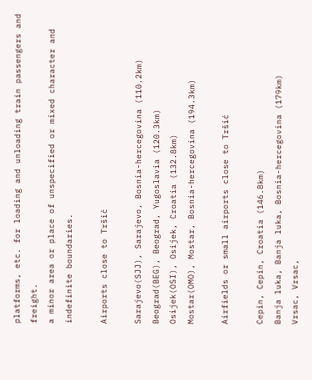platforms, etc. for loading and unloading train passengers and freight.
a minor area or place of unspecified or mixed character and indefinite boundaries.

Airports close to Tršić

Sarajevo(SJJ), Sarajevo, Bosnia-hercegovina (110.2km)
Beograd(BEG), Beograd, Yugoslavia (120.3km)
Osijek(OSI), Osijek, Croatia (132.8km)
Mostar(OMO), Mostar, Bosnia-hercegovina (194.3km)

Airfields or small airports close to Tršić

Cepin, Cepin, Croatia (146.8km)
Banja luka, Banja luka, Bosnia-hercegovina (179km)
Vrsac, Vrsac,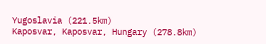Yugoslavia (221.5km)
Kaposvar, Kaposvar, Hungary (278.8km)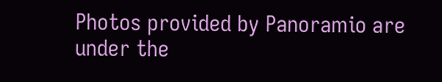Photos provided by Panoramio are under the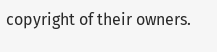copyright of their owners.